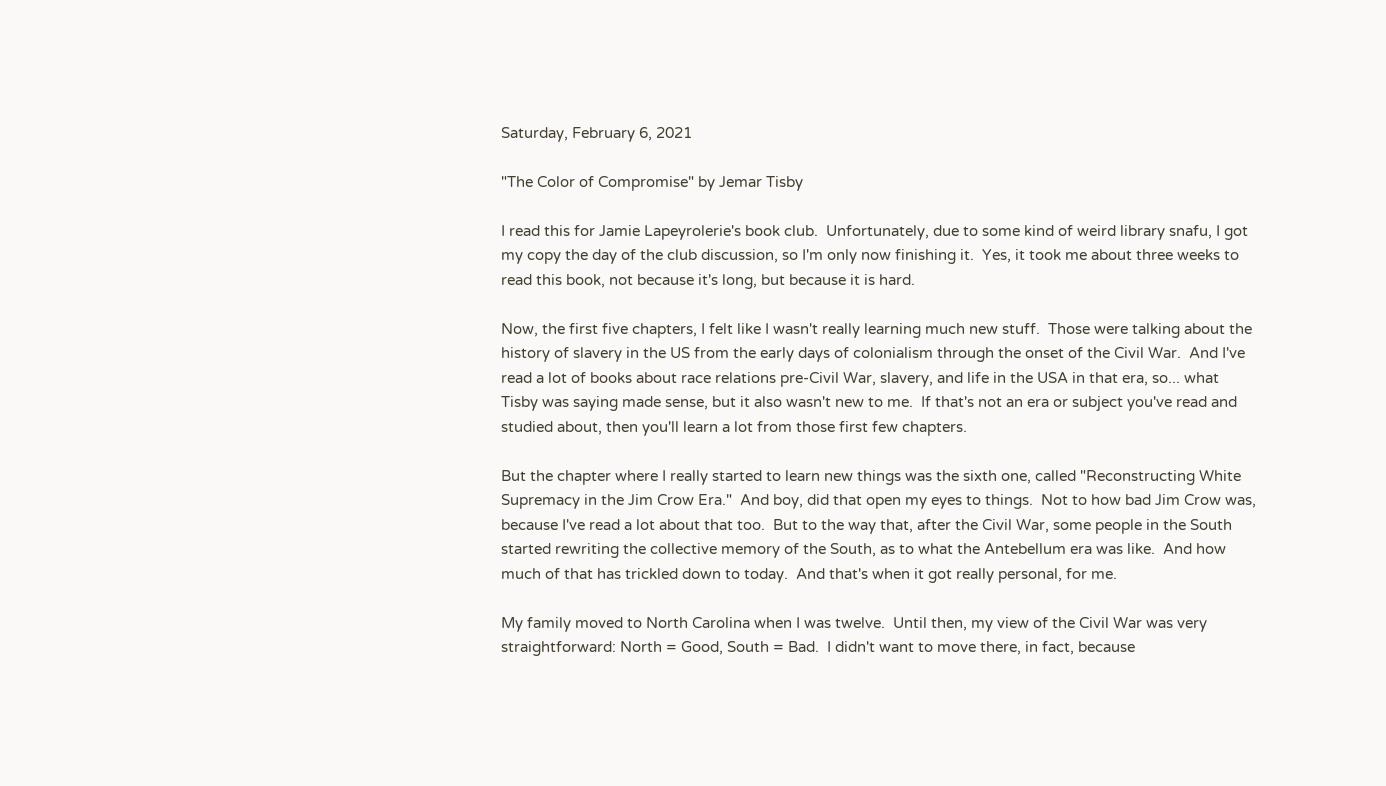Saturday, February 6, 2021

"The Color of Compromise" by Jemar Tisby

I read this for Jamie Lapeyrolerie's book club.  Unfortunately, due to some kind of weird library snafu, I got my copy the day of the club discussion, so I'm only now finishing it.  Yes, it took me about three weeks to read this book, not because it's long, but because it is hard.

Now, the first five chapters, I felt like I wasn't really learning much new stuff.  Those were talking about the history of slavery in the US from the early days of colonialism through the onset of the Civil War.  And I've read a lot of books about race relations pre-Civil War, slavery, and life in the USA in that era, so... what Tisby was saying made sense, but it also wasn't new to me.  If that's not an era or subject you've read and studied about, then you'll learn a lot from those first few chapters.

But the chapter where I really started to learn new things was the sixth one, called "Reconstructing White Supremacy in the Jim Crow Era."  And boy, did that open my eyes to things.  Not to how bad Jim Crow was, because I've read a lot about that too.  But to the way that, after the Civil War, some people in the South started rewriting the collective memory of the South, as to what the Antebellum era was like.  And how much of that has trickled down to today.  And that's when it got really personal, for me.

My family moved to North Carolina when I was twelve.  Until then, my view of the Civil War was very straightforward: North = Good, South = Bad.  I didn't want to move there, in fact, because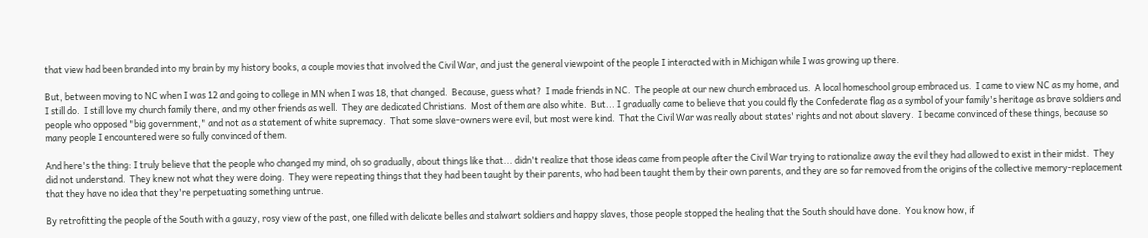that view had been branded into my brain by my history books, a couple movies that involved the Civil War, and just the general viewpoint of the people I interacted with in Michigan while I was growing up there.

But, between moving to NC when I was 12 and going to college in MN when I was 18, that changed.  Because, guess what?  I made friends in NC.  The people at our new church embraced us.  A local homeschool group embraced us.  I came to view NC as my home, and I still do.  I still love my church family there, and my other friends as well.  They are dedicated Christians.  Most of them are also white.  But... I gradually came to believe that you could fly the Confederate flag as a symbol of your family's heritage as brave soldiers and people who opposed "big government," and not as a statement of white supremacy.  That some slave-owners were evil, but most were kind.  That the Civil War was really about states' rights and not about slavery.  I became convinced of these things, because so many people I encountered were so fully convinced of them.

And here's the thing: I truly believe that the people who changed my mind, oh so gradually, about things like that... didn't realize that those ideas came from people after the Civil War trying to rationalize away the evil they had allowed to exist in their midst.  They did not understand.  They knew not what they were doing.  They were repeating things that they had been taught by their parents, who had been taught them by their own parents, and they are so far removed from the origins of the collective memory-replacement that they have no idea that they're perpetuating something untrue.

By retrofitting the people of the South with a gauzy, rosy view of the past, one filled with delicate belles and stalwart soldiers and happy slaves, those people stopped the healing that the South should have done.  You know how, if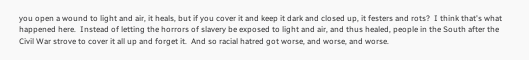you open a wound to light and air, it heals, but if you cover it and keep it dark and closed up, it festers and rots?  I think that's what happened here.  Instead of letting the horrors of slavery be exposed to light and air, and thus healed, people in the South after the Civil War strove to cover it all up and forget it.  And so racial hatred got worse, and worse, and worse.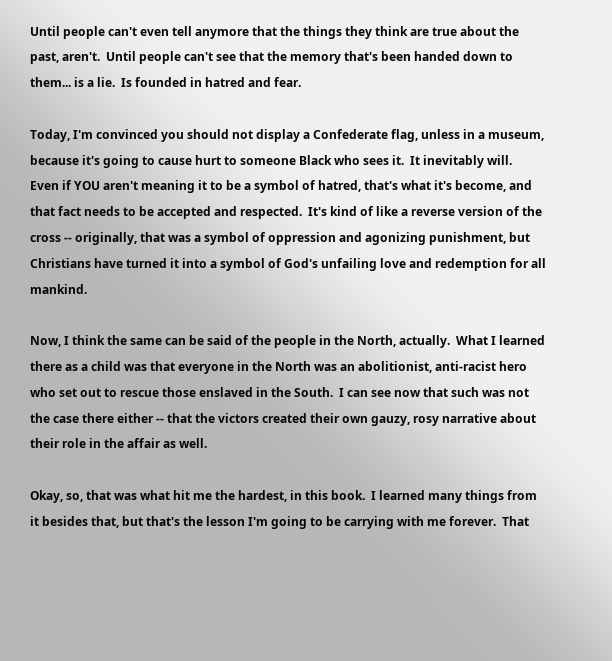Until people can't even tell anymore that the things they think are true about the past, aren't.  Until people can't see that the memory that's been handed down to them... is a lie.  Is founded in hatred and fear.

Today, I'm convinced you should not display a Confederate flag, unless in a museum, because it's going to cause hurt to someone Black who sees it.  It inevitably will.  Even if YOU aren't meaning it to be a symbol of hatred, that's what it's become, and that fact needs to be accepted and respected.  It's kind of like a reverse version of the cross -- originally, that was a symbol of oppression and agonizing punishment, but Christians have turned it into a symbol of God's unfailing love and redemption for all mankind.

Now, I think the same can be said of the people in the North, actually.  What I learned there as a child was that everyone in the North was an abolitionist, anti-racist hero who set out to rescue those enslaved in the South.  I can see now that such was not the case there either -- that the victors created their own gauzy, rosy narrative about their role in the affair as well.

Okay, so, that was what hit me the hardest, in this book.  I learned many things from it besides that, but that's the lesson I'm going to be carrying with me forever.  That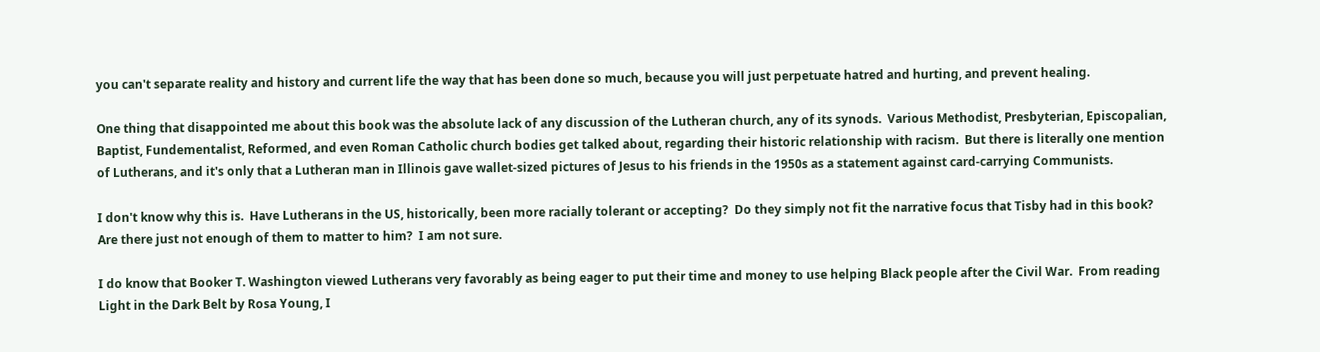you can't separate reality and history and current life the way that has been done so much, because you will just perpetuate hatred and hurting, and prevent healing.

One thing that disappointed me about this book was the absolute lack of any discussion of the Lutheran church, any of its synods.  Various Methodist, Presbyterian, Episcopalian, Baptist, Fundementalist, Reformed, and even Roman Catholic church bodies get talked about, regarding their historic relationship with racism.  But there is literally one mention of Lutherans, and it's only that a Lutheran man in Illinois gave wallet-sized pictures of Jesus to his friends in the 1950s as a statement against card-carrying Communists.

I don't know why this is.  Have Lutherans in the US, historically, been more racially tolerant or accepting?  Do they simply not fit the narrative focus that Tisby had in this book?  Are there just not enough of them to matter to him?  I am not sure.

I do know that Booker T. Washington viewed Lutherans very favorably as being eager to put their time and money to use helping Black people after the Civil War.  From reading Light in the Dark Belt by Rosa Young, I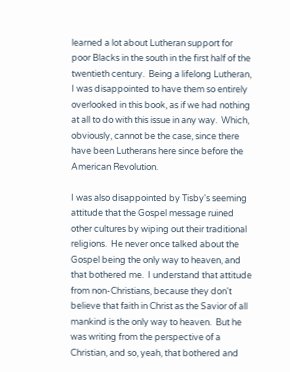learned a lot about Lutheran support for poor Blacks in the south in the first half of the twentieth century.  Being a lifelong Lutheran, I was disappointed to have them so entirely overlooked in this book, as if we had nothing at all to do with this issue in any way.  Which, obviously, cannot be the case, since there have been Lutherans here since before the American Revolution.

I was also disappointed by Tisby's seeming attitude that the Gospel message ruined other cultures by wiping out their traditional religions.  He never once talked about the Gospel being the only way to heaven, and that bothered me.  I understand that attitude from non-Christians, because they don't believe that faith in Christ as the Savior of all mankind is the only way to heaven.  But he was writing from the perspective of a Christian, and so, yeah, that bothered and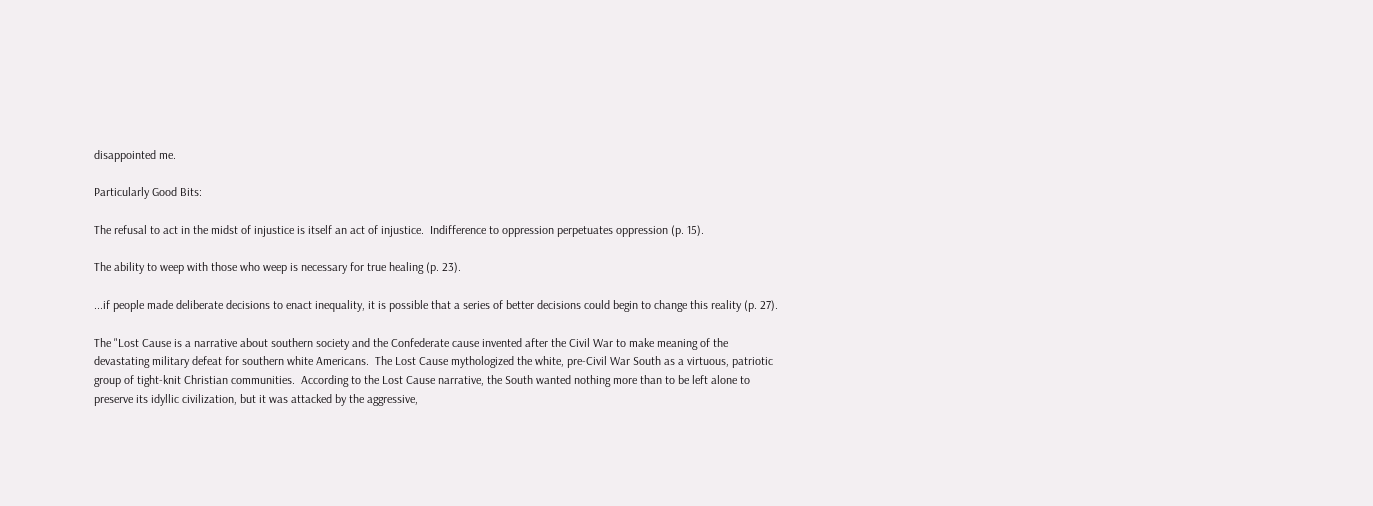disappointed me.

Particularly Good Bits:

The refusal to act in the midst of injustice is itself an act of injustice.  Indifference to oppression perpetuates oppression (p. 15).

The ability to weep with those who weep is necessary for true healing (p. 23).

...if people made deliberate decisions to enact inequality, it is possible that a series of better decisions could begin to change this reality (p. 27).

The "Lost Cause is a narrative about southern society and the Confederate cause invented after the Civil War to make meaning of the devastating military defeat for southern white Americans.  The Lost Cause mythologized the white, pre-Civil War South as a virtuous, patriotic group of tight-knit Christian communities.  According to the Lost Cause narrative, the South wanted nothing more than to be left alone to preserve its idyllic civilization, but it was attacked by the aggressive,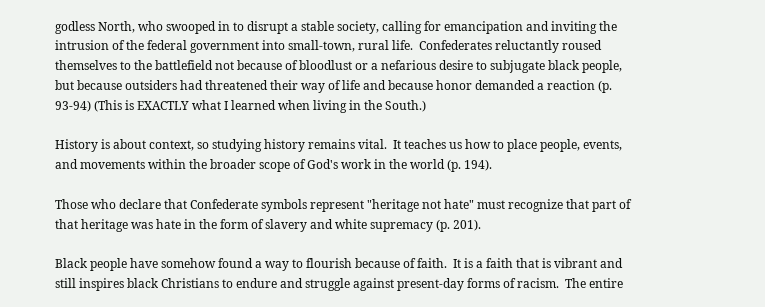godless North, who swooped in to disrupt a stable society, calling for emancipation and inviting the intrusion of the federal government into small-town, rural life.  Confederates reluctantly roused themselves to the battlefield not because of bloodlust or a nefarious desire to subjugate black people, but because outsiders had threatened their way of life and because honor demanded a reaction (p. 93-94) (This is EXACTLY what I learned when living in the South.)

History is about context, so studying history remains vital.  It teaches us how to place people, events, and movements within the broader scope of God's work in the world (p. 194).

Those who declare that Confederate symbols represent "heritage not hate" must recognize that part of that heritage was hate in the form of slavery and white supremacy (p. 201).

Black people have somehow found a way to flourish because of faith.  It is a faith that is vibrant and still inspires black Christians to endure and struggle against present-day forms of racism.  The entire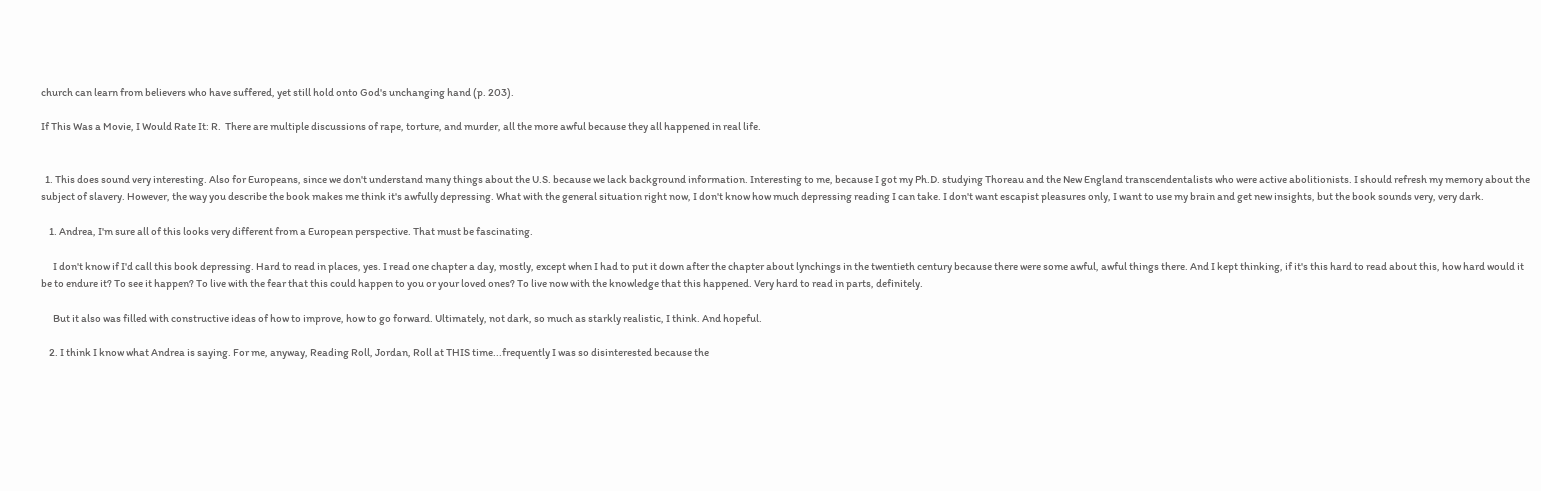church can learn from believers who have suffered, yet still hold onto God's unchanging hand (p. 203).

If This Was a Movie, I Would Rate It: R.  There are multiple discussions of rape, torture, and murder, all the more awful because they all happened in real life.


  1. This does sound very interesting. Also for Europeans, since we don't understand many things about the U.S. because we lack background information. Interesting to me, because I got my Ph.D. studying Thoreau and the New England transcendentalists who were active abolitionists. I should refresh my memory about the subject of slavery. However, the way you describe the book makes me think it's awfully depressing. What with the general situation right now, I don't know how much depressing reading I can take. I don't want escapist pleasures only, I want to use my brain and get new insights, but the book sounds very, very dark.

    1. Andrea, I'm sure all of this looks very different from a European perspective. That must be fascinating.

      I don't know if I'd call this book depressing. Hard to read in places, yes. I read one chapter a day, mostly, except when I had to put it down after the chapter about lynchings in the twentieth century because there were some awful, awful things there. And I kept thinking, if it's this hard to read about this, how hard would it be to endure it? To see it happen? To live with the fear that this could happen to you or your loved ones? To live now with the knowledge that this happened. Very hard to read in parts, definitely.

      But it also was filled with constructive ideas of how to improve, how to go forward. Ultimately, not dark, so much as starkly realistic, I think. And hopeful.

    2. I think I know what Andrea is saying. For me, anyway, Reading Roll, Jordan, Roll at THIS time...frequently I was so disinterested because the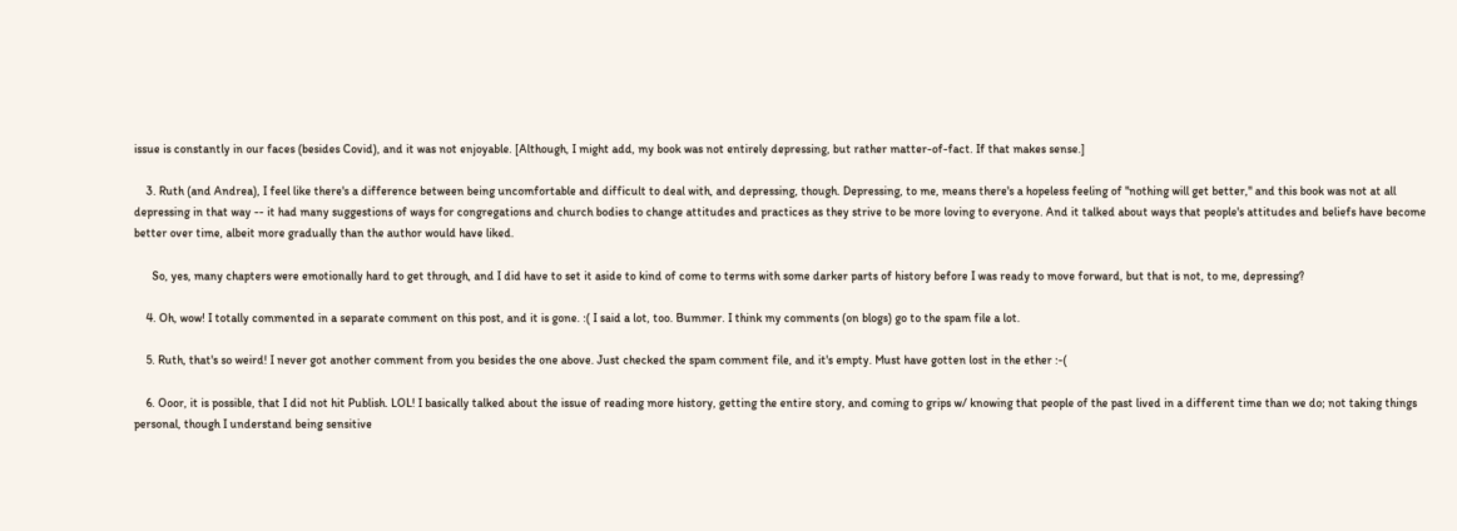issue is constantly in our faces (besides Covid), and it was not enjoyable. [Although, I might add, my book was not entirely depressing, but rather matter-of-fact. If that makes sense.]

    3. Ruth (and Andrea), I feel like there's a difference between being uncomfortable and difficult to deal with, and depressing, though. Depressing, to me, means there's a hopeless feeling of "nothing will get better," and this book was not at all depressing in that way -- it had many suggestions of ways for congregations and church bodies to change attitudes and practices as they strive to be more loving to everyone. And it talked about ways that people's attitudes and beliefs have become better over time, albeit more gradually than the author would have liked.

      So, yes, many chapters were emotionally hard to get through, and I did have to set it aside to kind of come to terms with some darker parts of history before I was ready to move forward, but that is not, to me, depressing?

    4. Oh, wow! I totally commented in a separate comment on this post, and it is gone. :( I said a lot, too. Bummer. I think my comments (on blogs) go to the spam file a lot.

    5. Ruth, that's so weird! I never got another comment from you besides the one above. Just checked the spam comment file, and it's empty. Must have gotten lost in the ether :-(

    6. Ooor, it is possible, that I did not hit Publish. LOL! I basically talked about the issue of reading more history, getting the entire story, and coming to grips w/ knowing that people of the past lived in a different time than we do; not taking things personal, though I understand being sensitive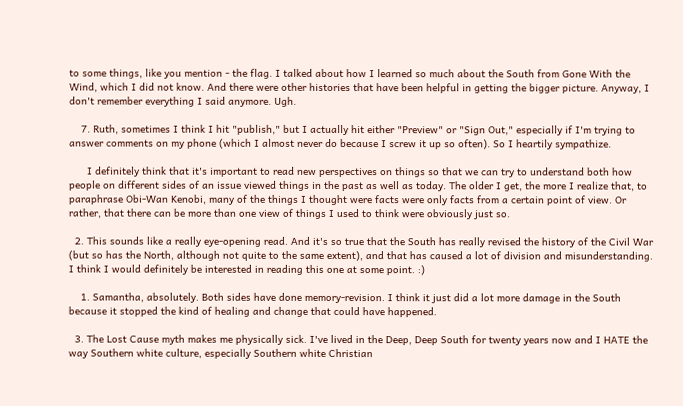to some things, like you mention - the flag. I talked about how I learned so much about the South from Gone With the Wind, which I did not know. And there were other histories that have been helpful in getting the bigger picture. Anyway, I don't remember everything I said anymore. Ugh.

    7. Ruth, sometimes I think I hit "publish," but I actually hit either "Preview" or "Sign Out," especially if I'm trying to answer comments on my phone (which I almost never do because I screw it up so often). So I heartily sympathize.

      I definitely think that it's important to read new perspectives on things so that we can try to understand both how people on different sides of an issue viewed things in the past as well as today. The older I get, the more I realize that, to paraphrase Obi-Wan Kenobi, many of the things I thought were facts were only facts from a certain point of view. Or rather, that there can be more than one view of things I used to think were obviously just so.

  2. This sounds like a really eye-opening read. And it's so true that the South has really revised the history of the Civil War (but so has the North, although not quite to the same extent), and that has caused a lot of division and misunderstanding. I think I would definitely be interested in reading this one at some point. :)

    1. Samantha, absolutely. Both sides have done memory-revision. I think it just did a lot more damage in the South because it stopped the kind of healing and change that could have happened.

  3. The Lost Cause myth makes me physically sick. I've lived in the Deep, Deep South for twenty years now and I HATE the way Southern white culture, especially Southern white Christian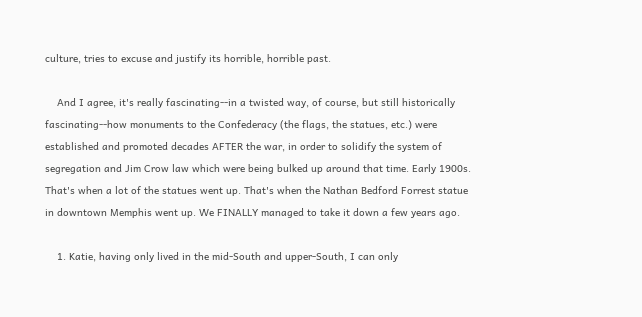culture, tries to excuse and justify its horrible, horrible past.

    And I agree, it's really fascinating--in a twisted way, of course, but still historically fascinating--how monuments to the Confederacy (the flags, the statues, etc.) were established and promoted decades AFTER the war, in order to solidify the system of segregation and Jim Crow law which were being bulked up around that time. Early 1900s. That's when a lot of the statues went up. That's when the Nathan Bedford Forrest statue in downtown Memphis went up. We FINALLY managed to take it down a few years ago.

    1. Katie, having only lived in the mid-South and upper-South, I can only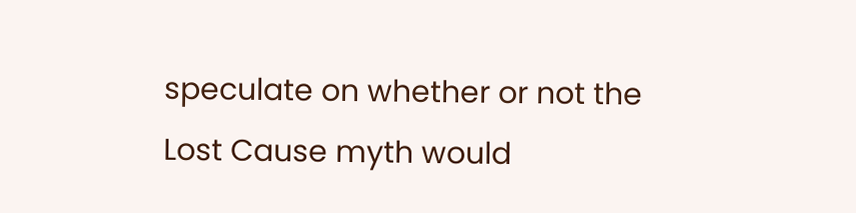speculate on whether or not the Lost Cause myth would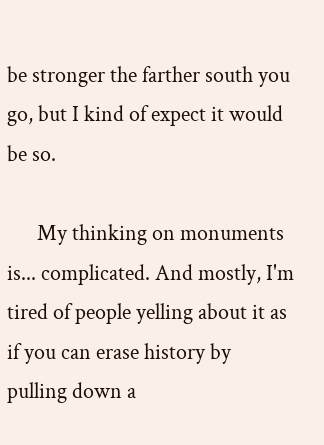be stronger the farther south you go, but I kind of expect it would be so.

      My thinking on monuments is... complicated. And mostly, I'm tired of people yelling about it as if you can erase history by pulling down a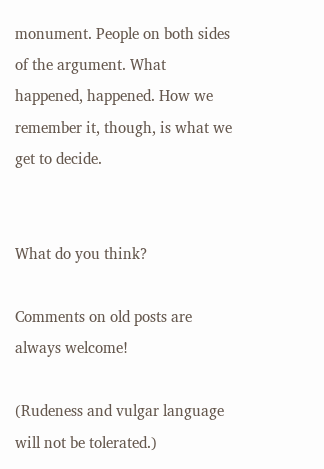monument. People on both sides of the argument. What happened, happened. How we remember it, though, is what we get to decide.


What do you think?

Comments on old posts are always welcome!

(Rudeness and vulgar language will not be tolerated.)